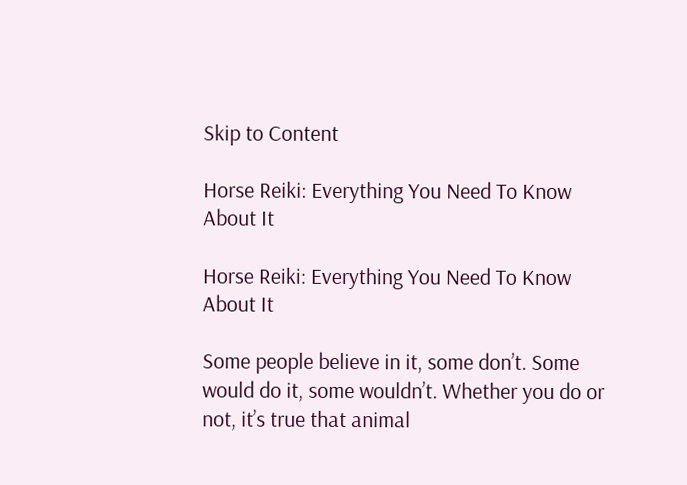Skip to Content

Horse Reiki: Everything You Need To Know About It

Horse Reiki: Everything You Need To Know About It

Some people believe in it, some don’t. Some would do it, some wouldn’t. Whether you do or not, it’s true that animal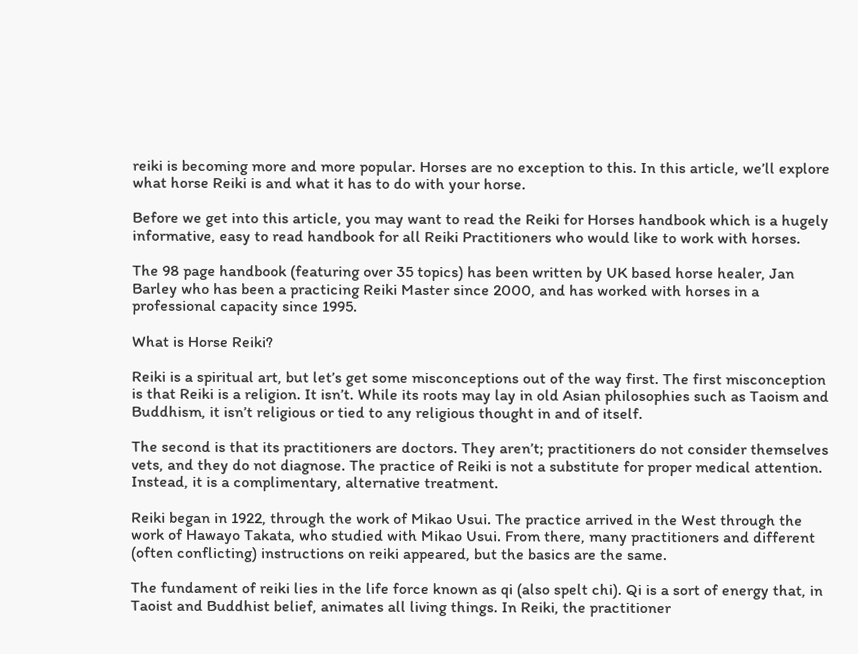reiki is becoming more and more popular. Horses are no exception to this. In this article, we’ll explore what horse Reiki is and what it has to do with your horse.

Before we get into this article, you may want to read the Reiki for Horses handbook which is a hugely informative, easy to read handbook for all Reiki Practitioners who would like to work with horses.

The 98 page handbook (featuring over 35 topics) has been written by UK based horse healer, Jan Barley who has been a practicing Reiki Master since 2000, and has worked with horses in a professional capacity since 1995.

What is Horse Reiki?

Reiki is a spiritual art, but let’s get some misconceptions out of the way first. The first misconception is that Reiki is a religion. It isn’t. While its roots may lay in old Asian philosophies such as Taoism and Buddhism, it isn’t religious or tied to any religious thought in and of itself.

The second is that its practitioners are doctors. They aren’t; practitioners do not consider themselves vets, and they do not diagnose. The practice of Reiki is not a substitute for proper medical attention. Instead, it is a complimentary, alternative treatment.

Reiki began in 1922, through the work of Mikao Usui. The practice arrived in the West through the work of Hawayo Takata, who studied with Mikao Usui. From there, many practitioners and different (often conflicting) instructions on reiki appeared, but the basics are the same.

The fundament of reiki lies in the life force known as qi (also spelt chi). Qi is a sort of energy that, in Taoist and Buddhist belief, animates all living things. In Reiki, the practitioner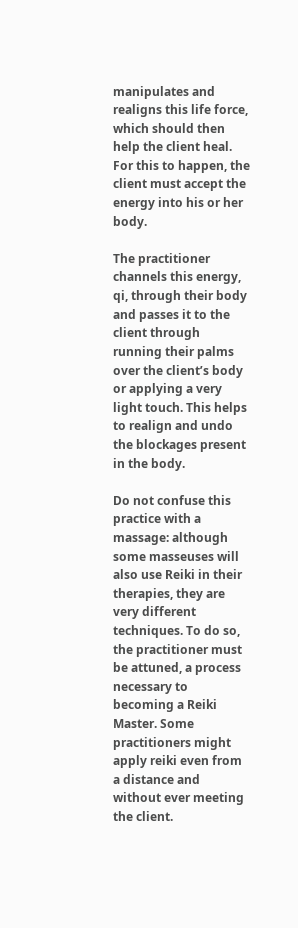manipulates and realigns this life force, which should then help the client heal. For this to happen, the client must accept the energy into his or her body.

The practitioner channels this energy, qi, through their body and passes it to the client through running their palms over the client’s body or applying a very light touch. This helps to realign and undo the blockages present in the body.

Do not confuse this practice with a massage: although some masseuses will also use Reiki in their therapies, they are very different techniques. To do so, the practitioner must be attuned, a process necessary to becoming a Reiki Master. Some practitioners might apply reiki even from a distance and without ever meeting the client.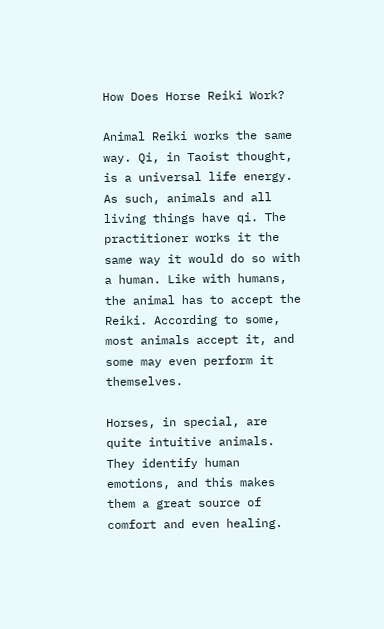How Does Horse Reiki Work?

Animal Reiki works the same way. Qi, in Taoist thought, is a universal life energy. As such, animals and all living things have qi. The practitioner works it the same way it would do so with a human. Like with humans, the animal has to accept the Reiki. According to some, most animals accept it, and some may even perform it themselves.

Horses, in special, are quite intuitive animals. They identify human emotions, and this makes them a great source of comfort and even healing.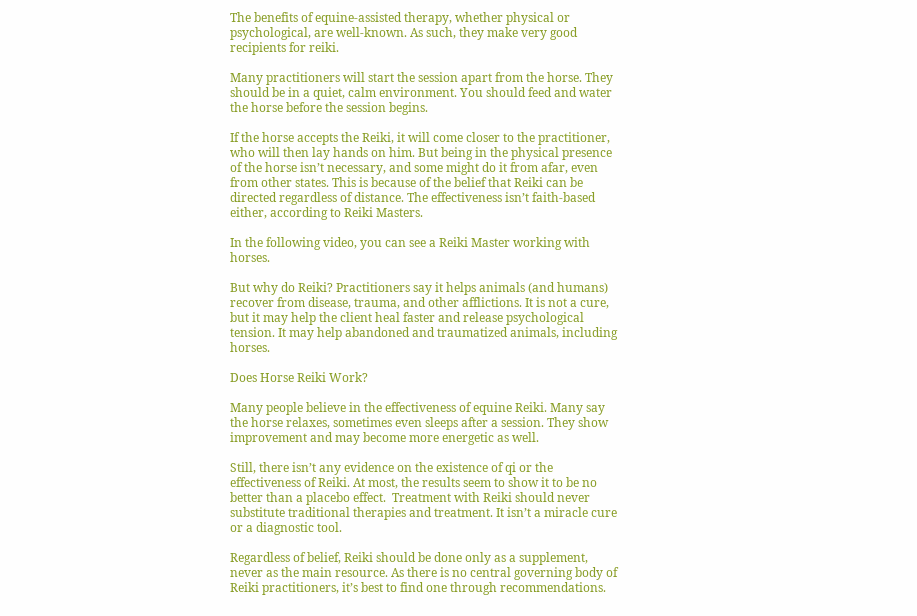The benefits of equine-assisted therapy, whether physical or psychological, are well-known. As such, they make very good recipients for reiki.

Many practitioners will start the session apart from the horse. They should be in a quiet, calm environment. You should feed and water the horse before the session begins.

If the horse accepts the Reiki, it will come closer to the practitioner, who will then lay hands on him. But being in the physical presence of the horse isn’t necessary, and some might do it from afar, even from other states. This is because of the belief that Reiki can be directed regardless of distance. The effectiveness isn’t faith-based either, according to Reiki Masters.

In the following video, you can see a Reiki Master working with horses.

But why do Reiki? Practitioners say it helps animals (and humans) recover from disease, trauma, and other afflictions. It is not a cure, but it may help the client heal faster and release psychological tension. It may help abandoned and traumatized animals, including horses.

Does Horse Reiki Work?

Many people believe in the effectiveness of equine Reiki. Many say the horse relaxes, sometimes even sleeps after a session. They show improvement and may become more energetic as well.

Still, there isn’t any evidence on the existence of qi or the effectiveness of Reiki. At most, the results seem to show it to be no better than a placebo effect.  Treatment with Reiki should never substitute traditional therapies and treatment. It isn’t a miracle cure or a diagnostic tool.

Regardless of belief, Reiki should be done only as a supplement, never as the main resource. As there is no central governing body of Reiki practitioners, it’s best to find one through recommendations.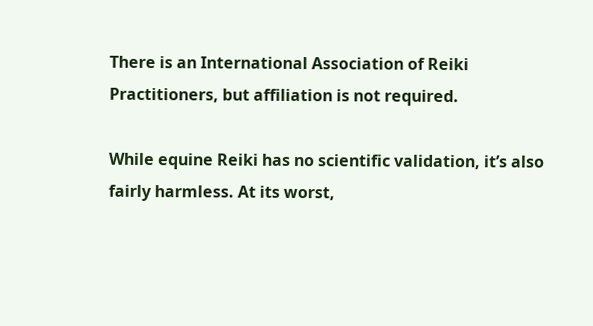There is an International Association of Reiki Practitioners, but affiliation is not required.

While equine Reiki has no scientific validation, it’s also fairly harmless. At its worst,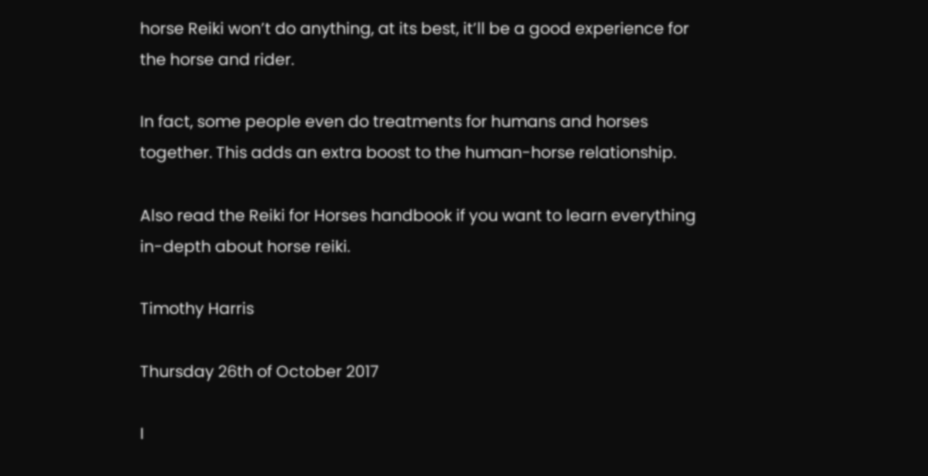horse Reiki won’t do anything, at its best, it’ll be a good experience for the horse and rider.

In fact, some people even do treatments for humans and horses together. This adds an extra boost to the human-horse relationship.

Also read the Reiki for Horses handbook if you want to learn everything in-depth about horse reiki.

Timothy Harris

Thursday 26th of October 2017

I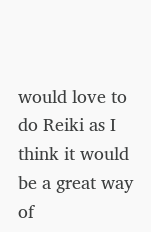would love to do Reiki as I think it would be a great way of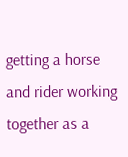getting a horse and rider working together as a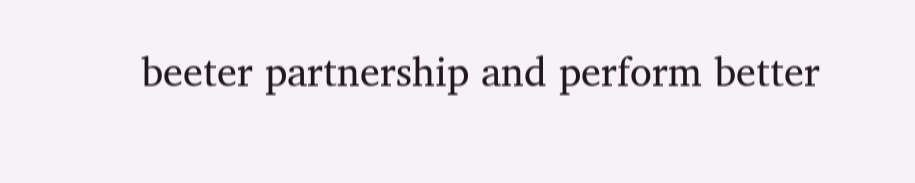beeter partnership and perform better